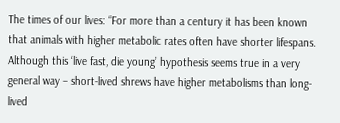The times of our lives: “For more than a century it has been known that animals with higher metabolic rates often have shorter lifespans. Although this ‘live fast, die young’ hypothesis seems true in a very general way – short-lived shrews have higher metabolisms than long-lived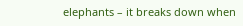elephants – it breaks down when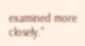examined more closely.”